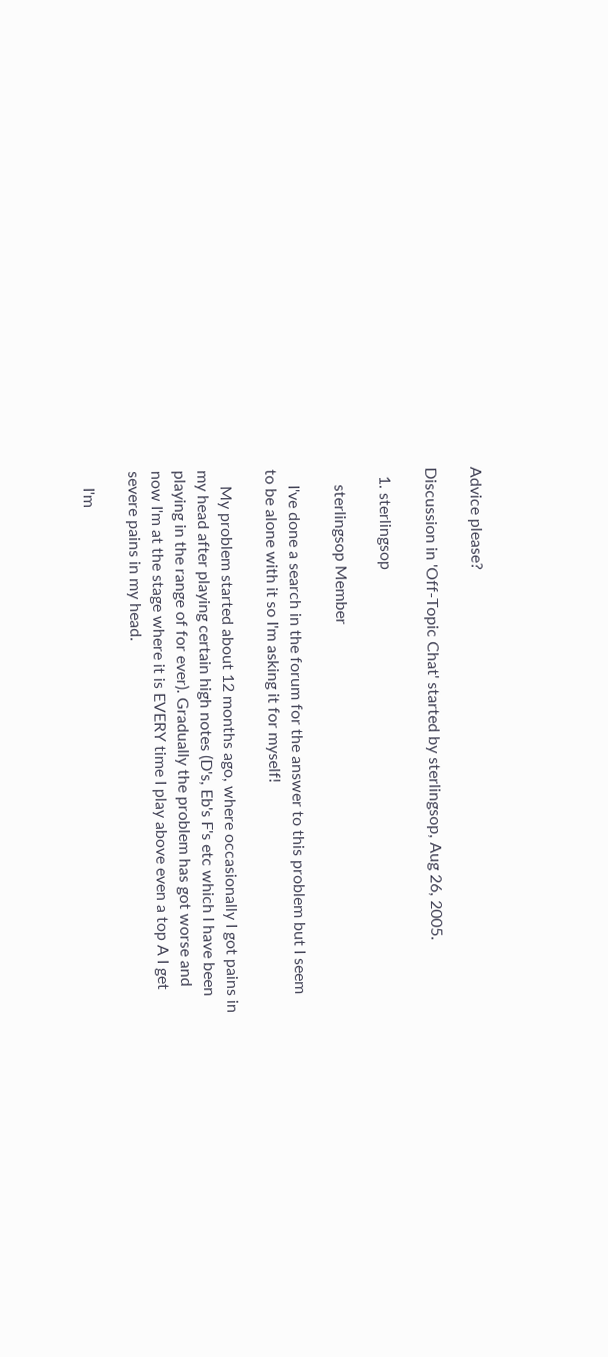Advice please?

Discussion in 'Off-Topic Chat' started by sterlingsop, Aug 26, 2005.

  1. sterlingsop

    sterlingsop Member

    I've done a search in the forum for the answer to this problem but I seem to be alone with it so I'm asking it for myself!

    My problem started about 12 months ago, where occasionally I got pains in my head after playing certain high notes (D's, Eb's F's etc which I have been playing in the range of for ever). Gradually the problem has got worse and now I'm at the stage where it is EVERY time I play above even a top A I get severe pains in my head.

    I'm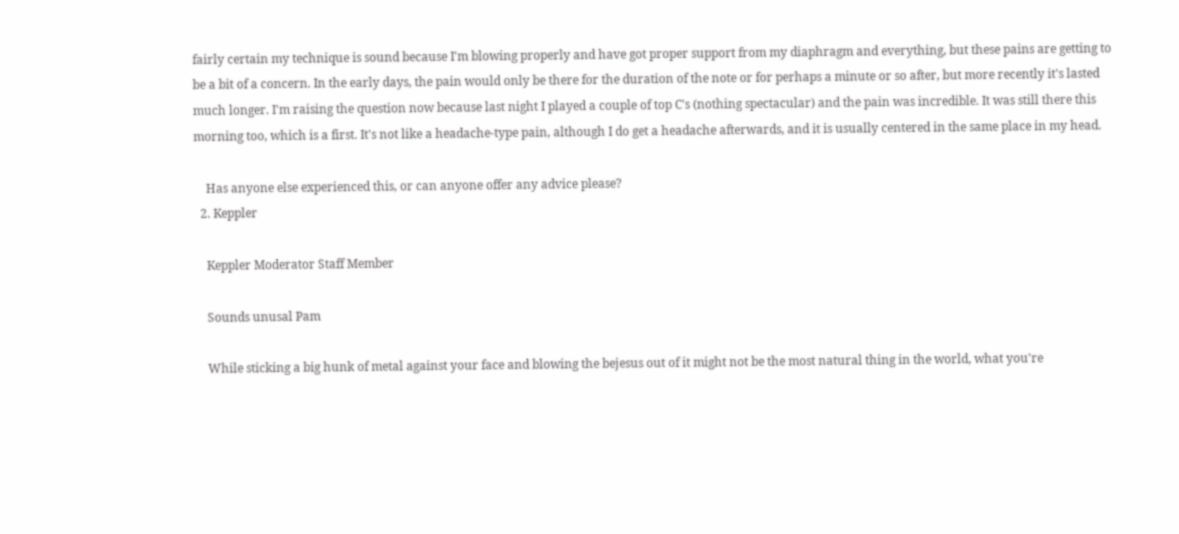fairly certain my technique is sound because I'm blowing properly and have got proper support from my diaphragm and everything, but these pains are getting to be a bit of a concern. In the early days, the pain would only be there for the duration of the note or for perhaps a minute or so after, but more recently it's lasted much longer. I'm raising the question now because last night I played a couple of top C's (nothing spectacular) and the pain was incredible. It was still there this morning too, which is a first. It's not like a headache-type pain, although I do get a headache afterwards, and it is usually centered in the same place in my head.

    Has anyone else experienced this, or can anyone offer any advice please?
  2. Keppler

    Keppler Moderator Staff Member

    Sounds unusal Pam

    While sticking a big hunk of metal against your face and blowing the bejesus out of it might not be the most natural thing in the world, what you're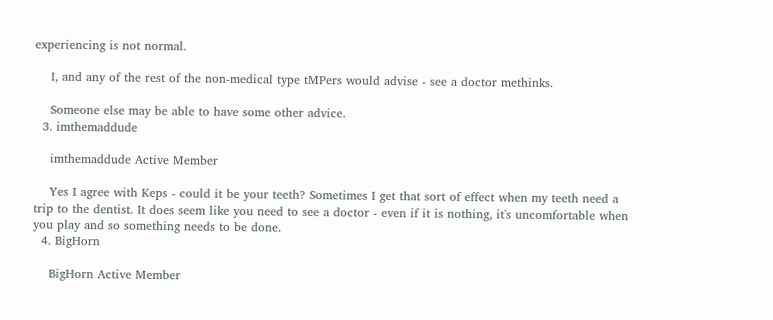experiencing is not normal.

    I, and any of the rest of the non-medical type tMPers would advise - see a doctor methinks.

    Someone else may be able to have some other advice.
  3. imthemaddude

    imthemaddude Active Member

    Yes I agree with Keps - could it be your teeth? Sometimes I get that sort of effect when my teeth need a trip to the dentist. It does seem like you need to see a doctor - even if it is nothing, it's uncomfortable when you play and so something needs to be done.
  4. BigHorn

    BigHorn Active Member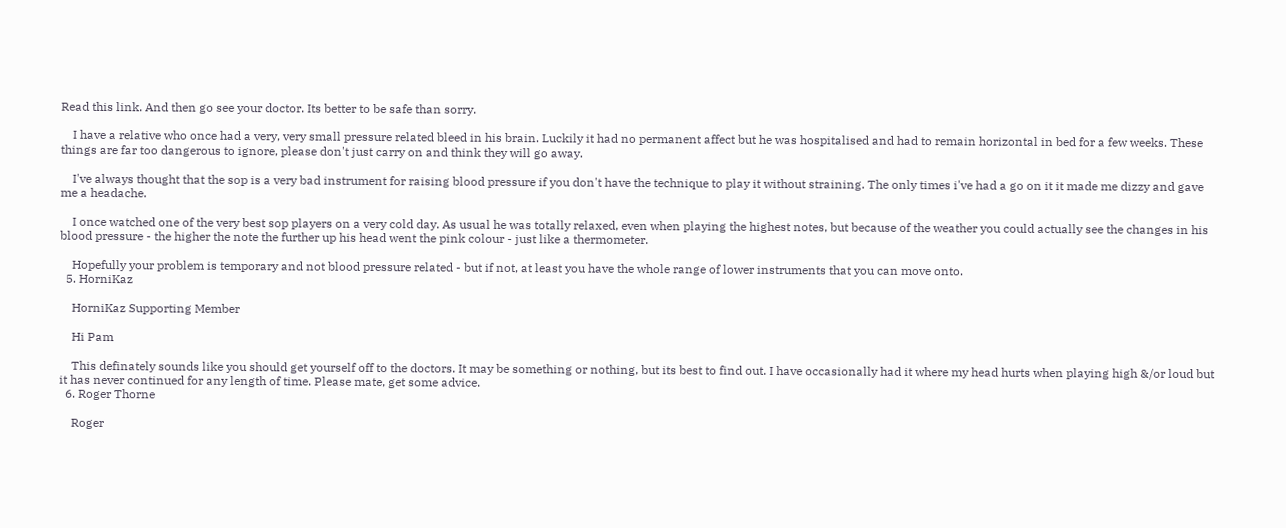Read this link. And then go see your doctor. Its better to be safe than sorry.

    I have a relative who once had a very, very small pressure related bleed in his brain. Luckily it had no permanent affect but he was hospitalised and had to remain horizontal in bed for a few weeks. These things are far too dangerous to ignore, please don't just carry on and think they will go away.

    I've always thought that the sop is a very bad instrument for raising blood pressure if you don't have the technique to play it without straining. The only times i've had a go on it it made me dizzy and gave me a headache.

    I once watched one of the very best sop players on a very cold day. As usual he was totally relaxed, even when playing the highest notes, but because of the weather you could actually see the changes in his blood pressure - the higher the note the further up his head went the pink colour - just like a thermometer.

    Hopefully your problem is temporary and not blood pressure related - but if not, at least you have the whole range of lower instruments that you can move onto.
  5. HorniKaz

    HorniKaz Supporting Member

    Hi Pam

    This definately sounds like you should get yourself off to the doctors. It may be something or nothing, but its best to find out. I have occasionally had it where my head hurts when playing high &/or loud but it has never continued for any length of time. Please mate, get some advice.
  6. Roger Thorne

    Roger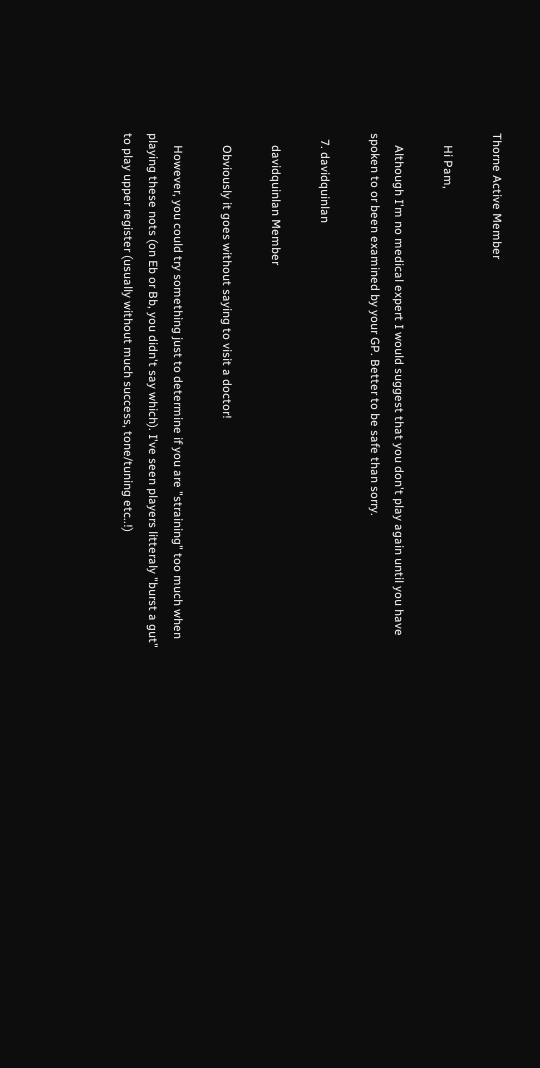Thorne Active Member

    Hi Pam,

    Although I'm no medical expert I would suggest that you don't play again until you have spoken to or been examined by your GP. Better to be safe than sorry.

  7. davidquinlan

    davidquinlan Member

    Obviously it goes without saying to visit a doctor!

    However, you could try something just to determine if you are "straining" too much when playing these nots (on Eb or Bb, you didn't say which). I've seen players litteraly "burst a gut" to play upper register (usually without much success, tone/tuning etc..!)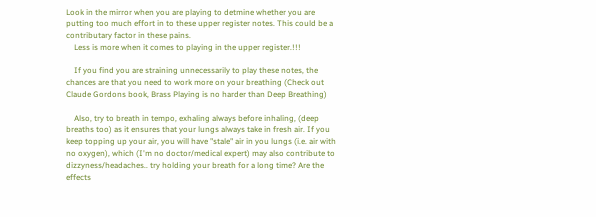Look in the mirror when you are playing to detmine whether you are putting too much effort in to these upper register notes. This could be a contributary factor in these pains.
    Less is more when it comes to playing in the upper register.!!!

    If you find you are straining unnecessarily to play these notes, the chances are that you need to work more on your breathing (Check out Claude Gordons book, Brass Playing is no harder than Deep Breathing)

    Also, try to breath in tempo, exhaling always before inhaling, (deep breaths too) as it ensures that your lungs always take in fresh air. If you keep topping up your air, you will have "stale" air in you lungs (i.e. air with no oxygen), which (I'm no doctor/medical expert) may also contribute to dizzyness/headaches.. try holding your breath for a long time? Are the effects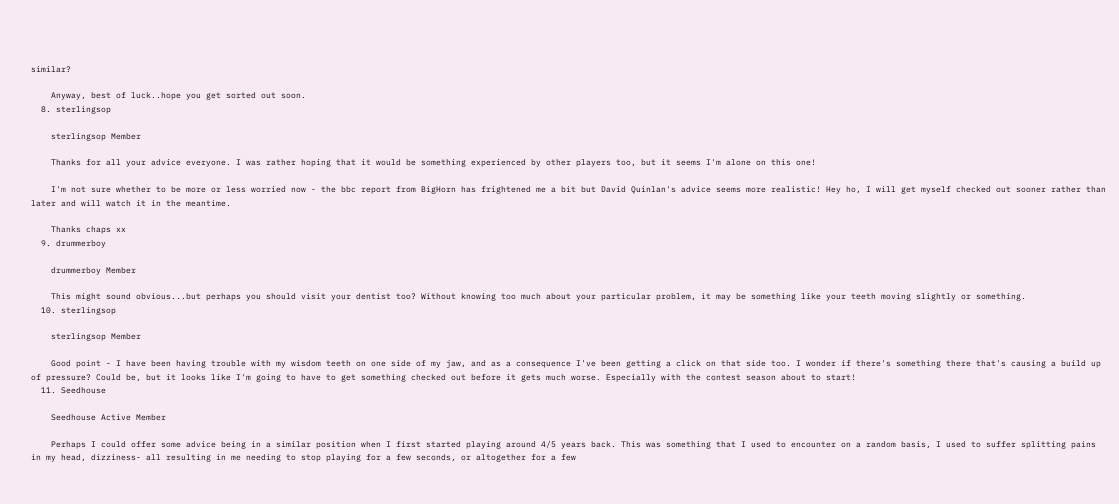similar?

    Anyway, best of luck..hope you get sorted out soon.
  8. sterlingsop

    sterlingsop Member

    Thanks for all your advice everyone. I was rather hoping that it would be something experienced by other players too, but it seems I'm alone on this one!

    I'm not sure whether to be more or less worried now - the bbc report from BigHorn has frightened me a bit but David Quinlan's advice seems more realistic! Hey ho, I will get myself checked out sooner rather than later and will watch it in the meantime.

    Thanks chaps xx
  9. drummerboy

    drummerboy Member

    This might sound obvious...but perhaps you should visit your dentist too? Without knowing too much about your particular problem, it may be something like your teeth moving slightly or something.
  10. sterlingsop

    sterlingsop Member

    Good point - I have been having trouble with my wisdom teeth on one side of my jaw, and as a consequence I've been getting a click on that side too. I wonder if there's something there that's causing a build up of pressure? Could be, but it looks like I'm going to have to get something checked out before it gets much worse. Especially with the contest season about to start!
  11. Seedhouse

    Seedhouse Active Member

    Perhaps I could offer some advice being in a similar position when I first started playing around 4/5 years back. This was something that I used to encounter on a random basis, I used to suffer splitting pains in my head, dizziness- all resulting in me needing to stop playing for a few seconds, or altogether for a few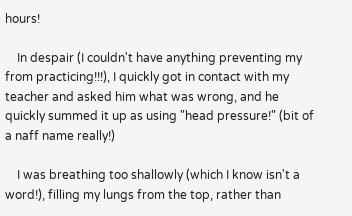hours!

    In despair (I couldn't have anything preventing my from practicing!!!), I quickly got in contact with my teacher and asked him what was wrong, and he quickly summed it up as using "head pressure!" (bit of a naff name really!)

    I was breathing too shallowly (which I know isn't a word!), filling my lungs from the top, rather than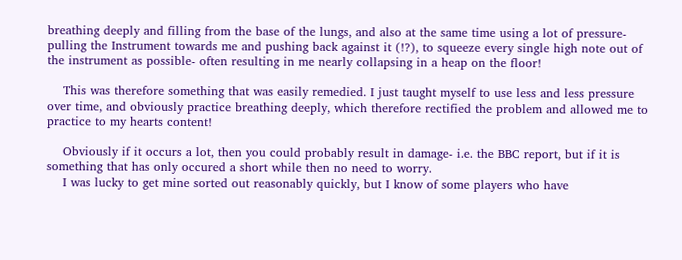breathing deeply and filling from the base of the lungs, and also at the same time using a lot of pressure- pulling the Instrument towards me and pushing back against it (!?), to squeeze every single high note out of the instrument as possible- often resulting in me nearly collapsing in a heap on the floor!

    This was therefore something that was easily remedied. I just taught myself to use less and less pressure over time, and obviously practice breathing deeply, which therefore rectified the problem and allowed me to practice to my hearts content!

    Obviously if it occurs a lot, then you could probably result in damage- i.e. the BBC report, but if it is something that has only occured a short while then no need to worry.
    I was lucky to get mine sorted out reasonably quickly, but I know of some players who have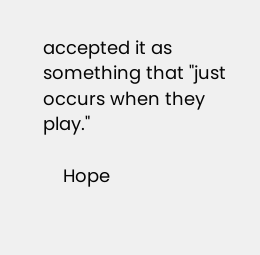accepted it as something that "just occurs when they play."

    Hope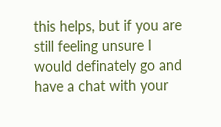this helps, but if you are still feeling unsure I would definately go and have a chat with your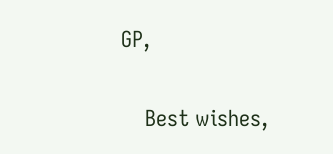GP,

    Best wishes,